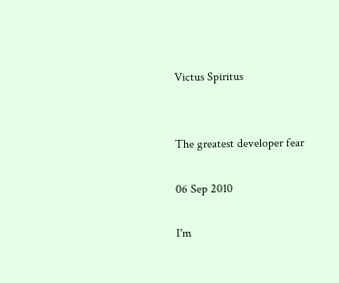Victus Spiritus


The greatest developer fear

06 Sep 2010

I'm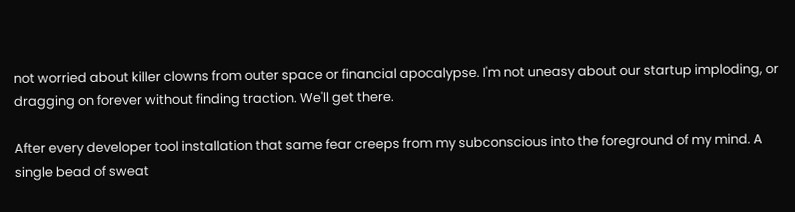not worried about killer clowns from outer space or financial apocalypse. I'm not uneasy about our startup imploding, or dragging on forever without finding traction. We'll get there.

After every developer tool installation that same fear creeps from my subconscious into the foreground of my mind. A single bead of sweat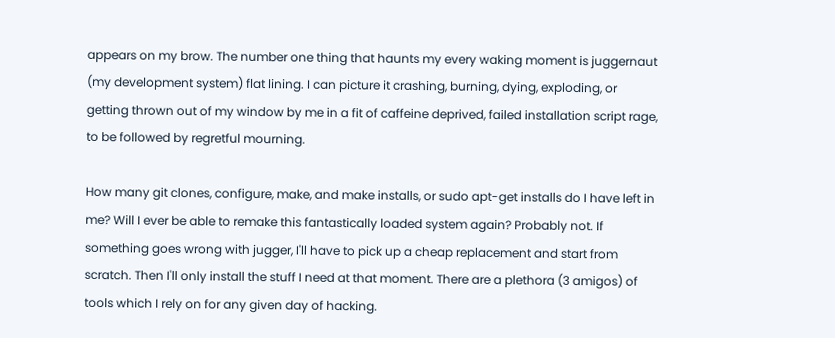appears on my brow. The number one thing that haunts my every waking moment is juggernaut (my development system) flat lining. I can picture it crashing, burning, dying, exploding, or getting thrown out of my window by me in a fit of caffeine deprived, failed installation script rage, to be followed by regretful mourning.

How many git clones, configure, make, and make installs, or sudo apt-get installs do I have left in me? Will I ever be able to remake this fantastically loaded system again? Probably not. If something goes wrong with jugger, I'll have to pick up a cheap replacement and start from scratch. Then I'll only install the stuff I need at that moment. There are a plethora (3 amigos) of tools which I rely on for any given day of hacking.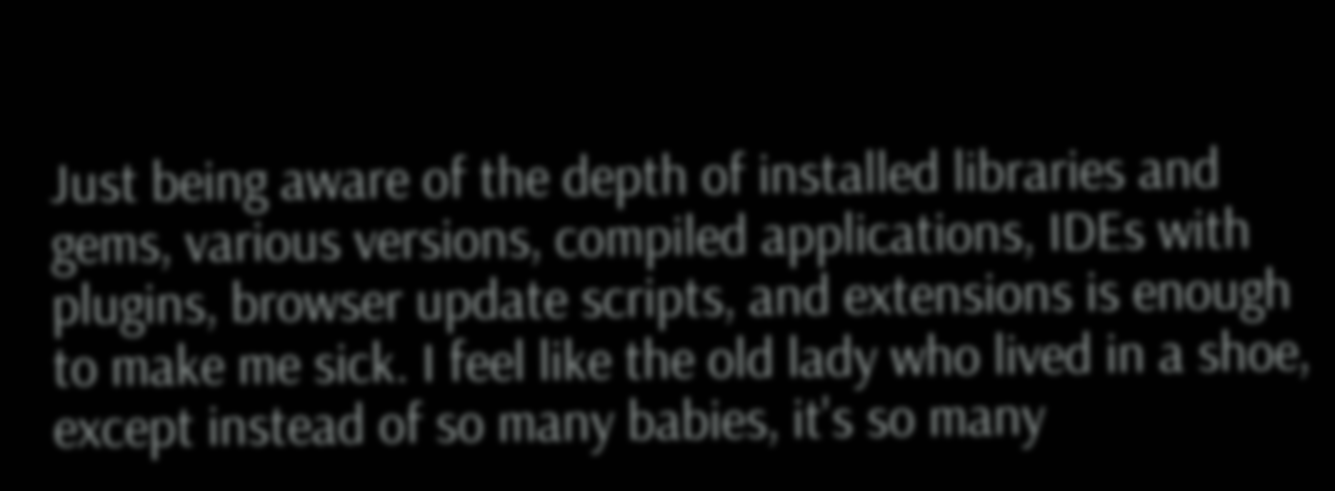Just being aware of the depth of installed libraries and gems, various versions, compiled applications, IDEs with plugins, browser update scripts, and extensions is enough to make me sick. I feel like the old lady who lived in a shoe, except instead of so many babies, it's so many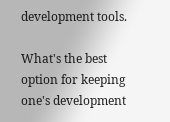development tools.

What's the best option for keeping one's development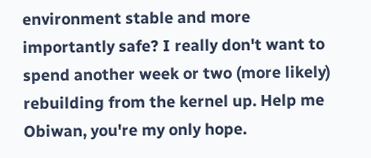environment stable and more importantly safe? I really don't want to spend another week or two (more likely) rebuilding from the kernel up. Help me Obiwan, you're my only hope.